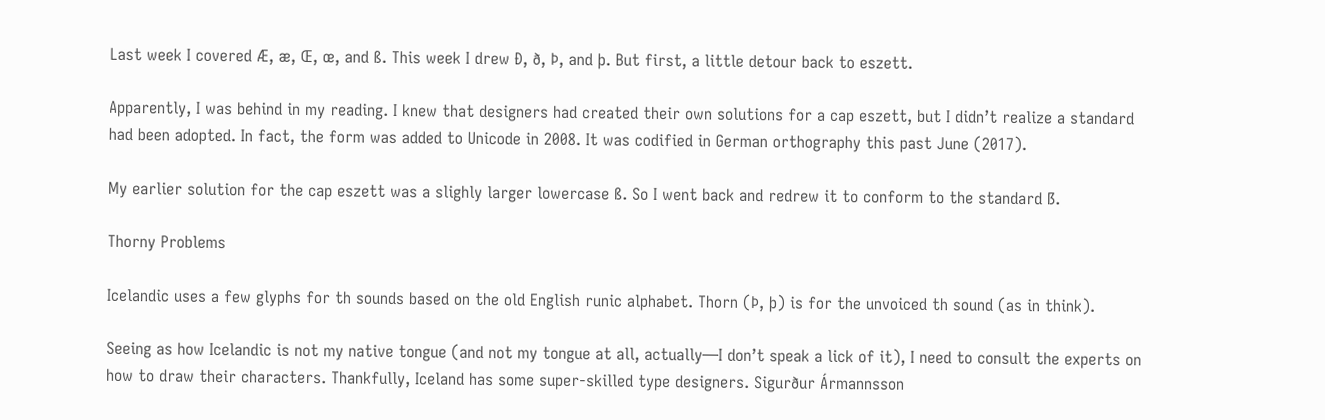Last week I covered Æ, æ, Œ, œ, and ß. This week I drew Ð, ð, Þ, and þ. But first, a little detour back to eszett.

Apparently, I was behind in my reading. I knew that designers had created their own solutions for a cap eszett, but I didn’t realize a standard had been adopted. In fact, the form was added to Unicode in 2008. It was codified in German orthography this past June (2017).

My earlier solution for the cap eszett was a slighly larger lowercase ß. So I went back and redrew it to conform to the standard ẞ.

Thorny Problems

Icelandic uses a few glyphs for th sounds based on the old English runic alphabet. Thorn (Þ, þ) is for the unvoiced th sound (as in think).

Seeing as how Icelandic is not my native tongue (and not my tongue at all, actually—I don’t speak a lick of it), I need to consult the experts on how to draw their characters. Thankfully, Iceland has some super-skilled type designers. Sigurður Ármannsson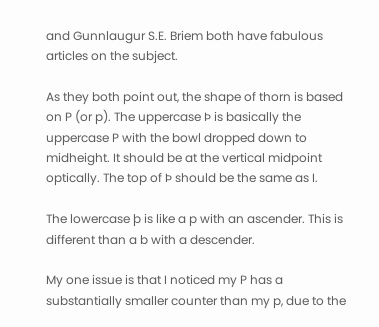and Gunnlaugur S.E. Briem both have fabulous articles on the subject.

As they both point out, the shape of thorn is based on P (or p). The uppercase Þ is basically the uppercase P with the bowl dropped down to midheight. It should be at the vertical midpoint optically. The top of Þ should be the same as I.

The lowercase þ is like a p with an ascender. This is different than a b with a descender.

My one issue is that I noticed my P has a substantially smaller counter than my p, due to the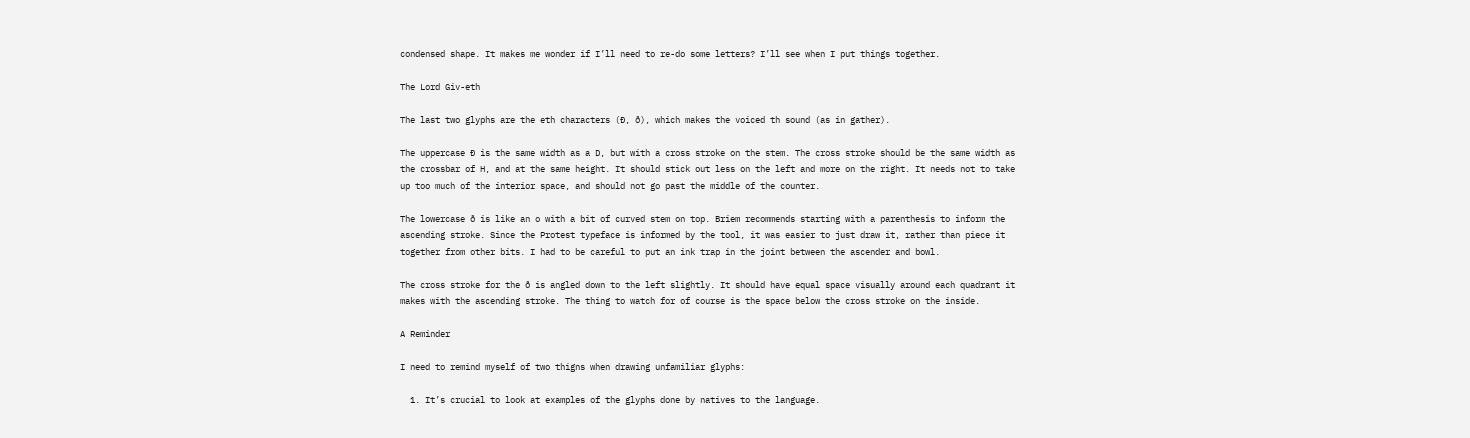condensed shape. It makes me wonder if I’ll need to re-do some letters? I’ll see when I put things together.

The Lord Giv-eth

The last two glyphs are the eth characters (Ð, ð), which makes the voiced th sound (as in gather).

The uppercase Ð is the same width as a D, but with a cross stroke on the stem. The cross stroke should be the same width as the crossbar of H, and at the same height. It should stick out less on the left and more on the right. It needs not to take up too much of the interior space, and should not go past the middle of the counter.

The lowercase ð is like an o with a bit of curved stem on top. Briem recommends starting with a parenthesis to inform the ascending stroke. Since the Protest typeface is informed by the tool, it was easier to just draw it, rather than piece it together from other bits. I had to be careful to put an ink trap in the joint between the ascender and bowl.

The cross stroke for the ð is angled down to the left slightly. It should have equal space visually around each quadrant it makes with the ascending stroke. The thing to watch for of course is the space below the cross stroke on the inside.

A Reminder

I need to remind myself of two thigns when drawing unfamiliar glyphs:

  1. It’s crucial to look at examples of the glyphs done by natives to the language.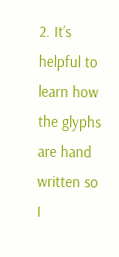2. It’s helpful to learn how the glyphs are hand written so I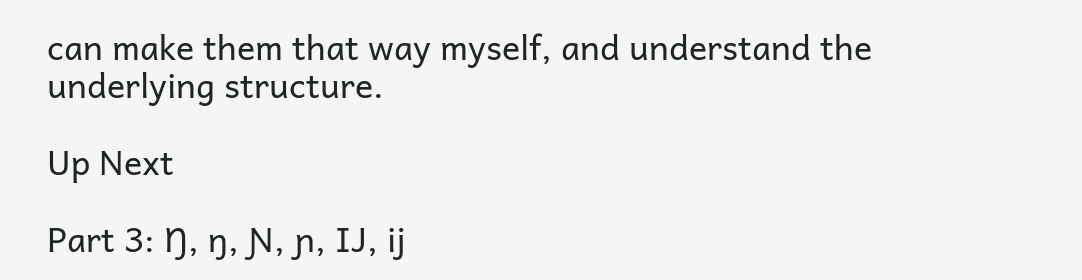can make them that way myself, and understand the underlying structure.

Up Next

Part 3: Ŋ, ŋ, Ɲ, ɲ, IJ, ij